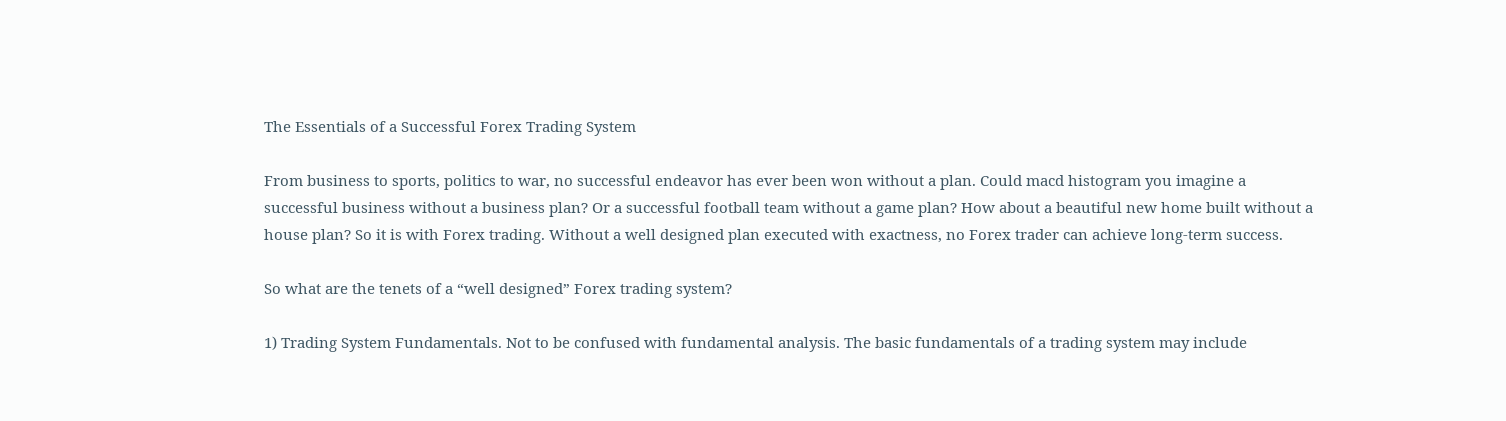The Essentials of a Successful Forex Trading System

From business to sports, politics to war, no successful endeavor has ever been won without a plan. Could macd histogram you imagine a successful business without a business plan? Or a successful football team without a game plan? How about a beautiful new home built without a house plan? So it is with Forex trading. Without a well designed plan executed with exactness, no Forex trader can achieve long-term success.

So what are the tenets of a “well designed” Forex trading system?

1) Trading System Fundamentals. Not to be confused with fundamental analysis. The basic fundamentals of a trading system may include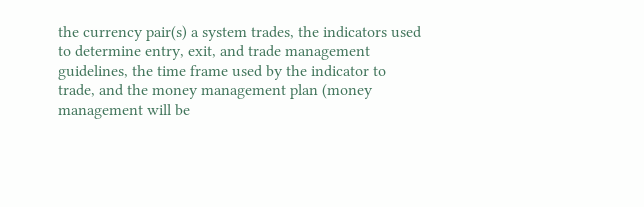the currency pair(s) a system trades, the indicators used to determine entry, exit, and trade management guidelines, the time frame used by the indicator to trade, and the money management plan (money management will be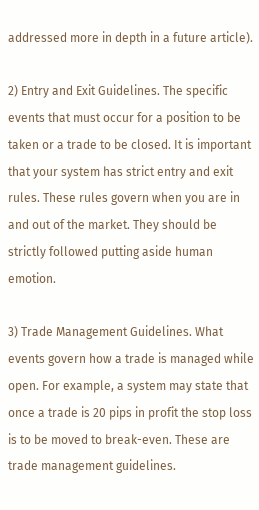addressed more in depth in a future article).

2) Entry and Exit Guidelines. The specific events that must occur for a position to be taken or a trade to be closed. It is important that your system has strict entry and exit rules. These rules govern when you are in and out of the market. They should be strictly followed putting aside human emotion.

3) Trade Management Guidelines. What events govern how a trade is managed while open. For example, a system may state that once a trade is 20 pips in profit the stop loss is to be moved to break-even. These are trade management guidelines.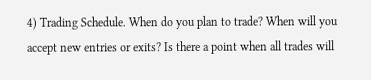4) Trading Schedule. When do you plan to trade? When will you accept new entries or exits? Is there a point when all trades will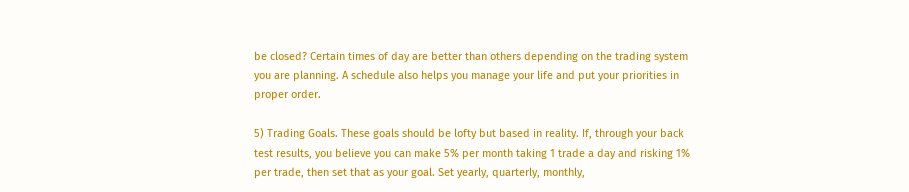be closed? Certain times of day are better than others depending on the trading system you are planning. A schedule also helps you manage your life and put your priorities in proper order.

5) Trading Goals. These goals should be lofty but based in reality. If, through your back test results, you believe you can make 5% per month taking 1 trade a day and risking 1% per trade, then set that as your goal. Set yearly, quarterly, monthly,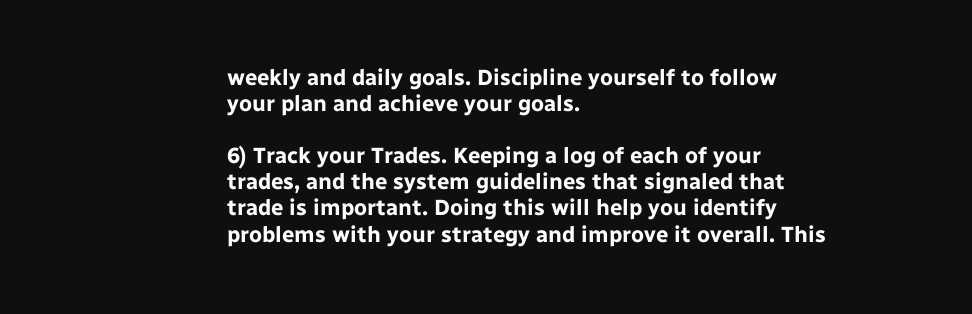weekly and daily goals. Discipline yourself to follow your plan and achieve your goals.

6) Track your Trades. Keeping a log of each of your trades, and the system guidelines that signaled that trade is important. Doing this will help you identify problems with your strategy and improve it overall. This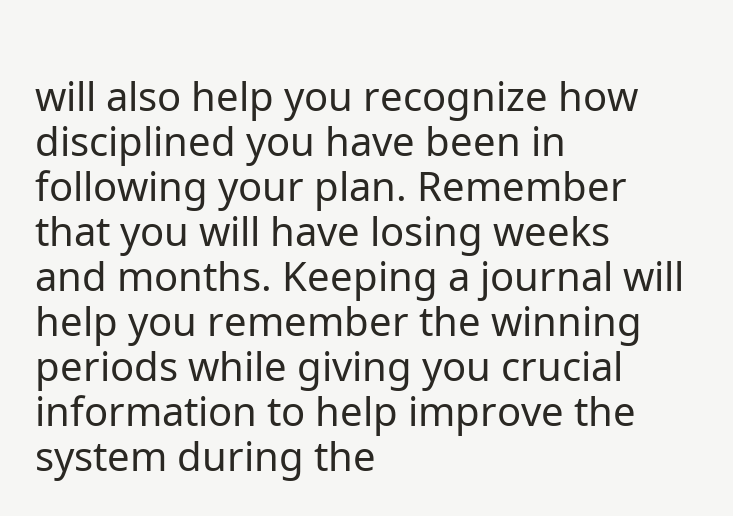will also help you recognize how disciplined you have been in following your plan. Remember that you will have losing weeks and months. Keeping a journal will help you remember the winning periods while giving you crucial information to help improve the system during the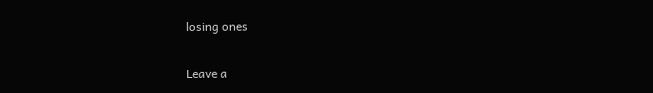losing ones

Leave a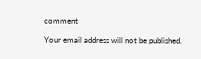comment

Your email address will not be published.